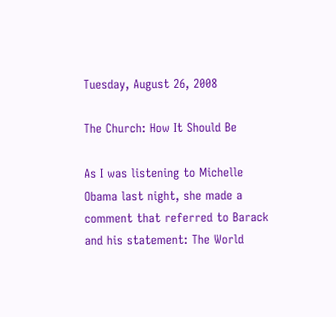Tuesday, August 26, 2008

The Church: How It Should Be

As I was listening to Michelle Obama last night, she made a comment that referred to Barack and his statement: The World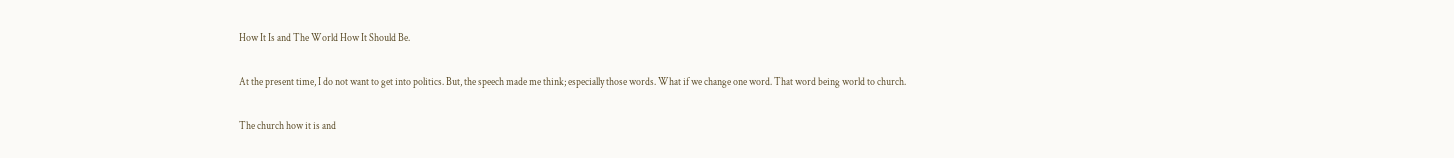How It Is and The World How It Should Be.

At the present time, I do not want to get into politics. But, the speech made me think; especially those words. What if we change one word. That word being world to church.

The church how it is and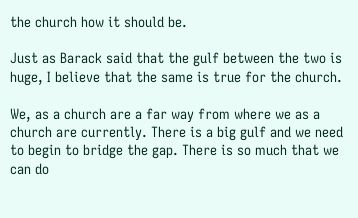the church how it should be.

Just as Barack said that the gulf between the two is huge, I believe that the same is true for the church.

We, as a church are a far way from where we as a church are currently. There is a big gulf and we need to begin to bridge the gap. There is so much that we can do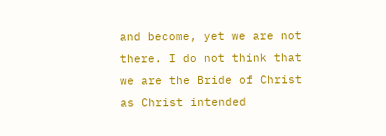and become, yet we are not there. I do not think that we are the Bride of Christ as Christ intended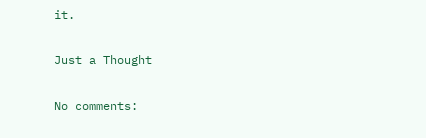it.

Just a Thought

No comments: